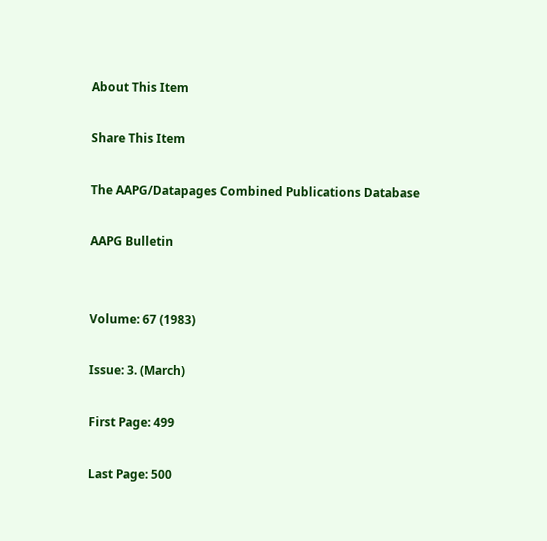About This Item

Share This Item

The AAPG/Datapages Combined Publications Database

AAPG Bulletin


Volume: 67 (1983)

Issue: 3. (March)

First Page: 499

Last Page: 500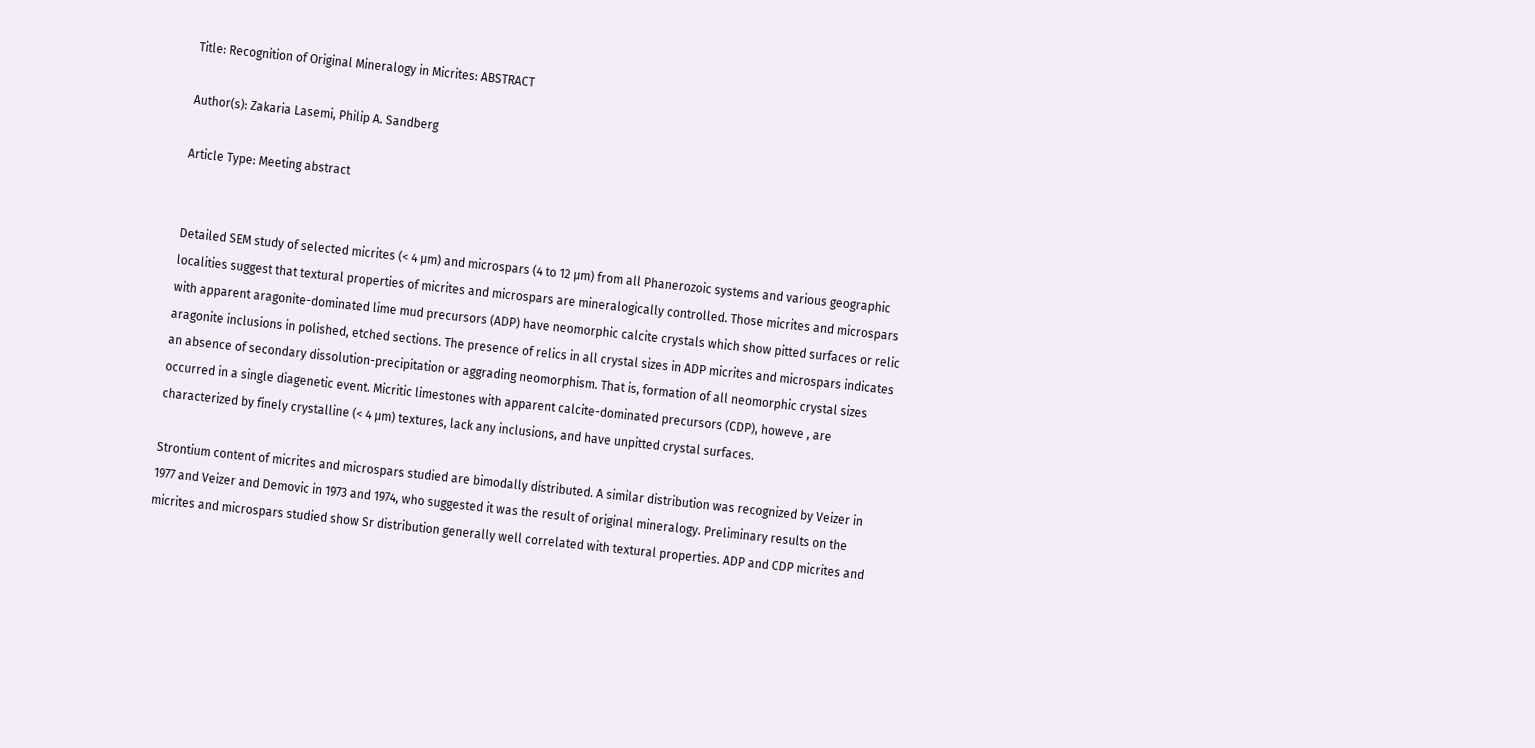Title: Recognition of Original Mineralogy in Micrites: ABSTRACT

Author(s): Zakaria Lasemi, Philip A. Sandberg

Article Type: Meeting abstract


Detailed SEM study of selected micrites (< 4 µm) and microspars (4 to 12 µm) from all Phanerozoic systems and various geographic localities suggest that textural properties of micrites and microspars are mineralogically controlled. Those micrites and microspars with apparent aragonite-dominated lime mud precursors (ADP) have neomorphic calcite crystals which show pitted surfaces or relic aragonite inclusions in polished, etched sections. The presence of relics in all crystal sizes in ADP micrites and microspars indicates an absence of secondary dissolution-precipitation or aggrading neomorphism. That is, formation of all neomorphic crystal sizes occurred in a single diagenetic event. Micritic limestones with apparent calcite-dominated precursors (CDP), howeve , are characterized by finely crystalline (< 4 µm) textures, lack any inclusions, and have unpitted crystal surfaces.

Strontium content of micrites and microspars studied are bimodally distributed. A similar distribution was recognized by Veizer in 1977 and Veizer and Demovic in 1973 and 1974, who suggested it was the result of original mineralogy. Preliminary results on the micrites and microspars studied show Sr distribution generally well correlated with textural properties. ADP and CDP micrites and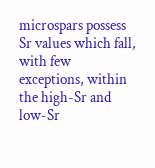microspars possess Sr values which fall, with few exceptions, within the high-Sr and low-Sr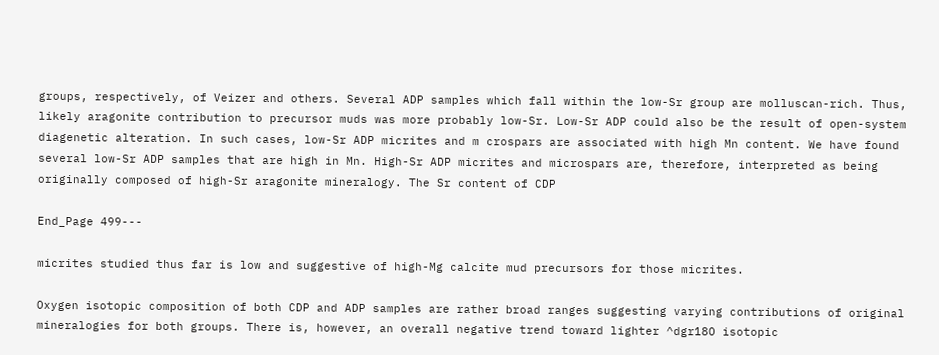groups, respectively, of Veizer and others. Several ADP samples which fall within the low-Sr group are molluscan-rich. Thus, likely aragonite contribution to precursor muds was more probably low-Sr. Low-Sr ADP could also be the result of open-system diagenetic alteration. In such cases, low-Sr ADP micrites and m crospars are associated with high Mn content. We have found several low-Sr ADP samples that are high in Mn. High-Sr ADP micrites and microspars are, therefore, interpreted as being originally composed of high-Sr aragonite mineralogy. The Sr content of CDP

End_Page 499---

micrites studied thus far is low and suggestive of high-Mg calcite mud precursors for those micrites.

Oxygen isotopic composition of both CDP and ADP samples are rather broad ranges suggesting varying contributions of original mineralogies for both groups. There is, however, an overall negative trend toward lighter ^dgr18O isotopic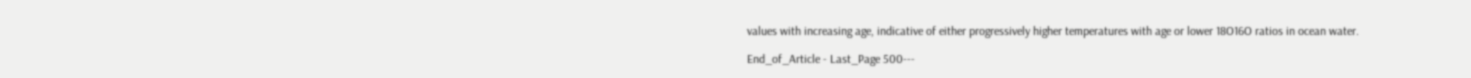values with increasing age, indicative of either progressively higher temperatures with age or lower 18O16O ratios in ocean water.

End_of_Article - Last_Page 500---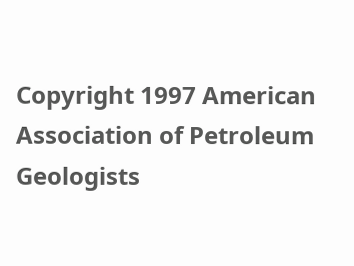Copyright 1997 American Association of Petroleum Geologists